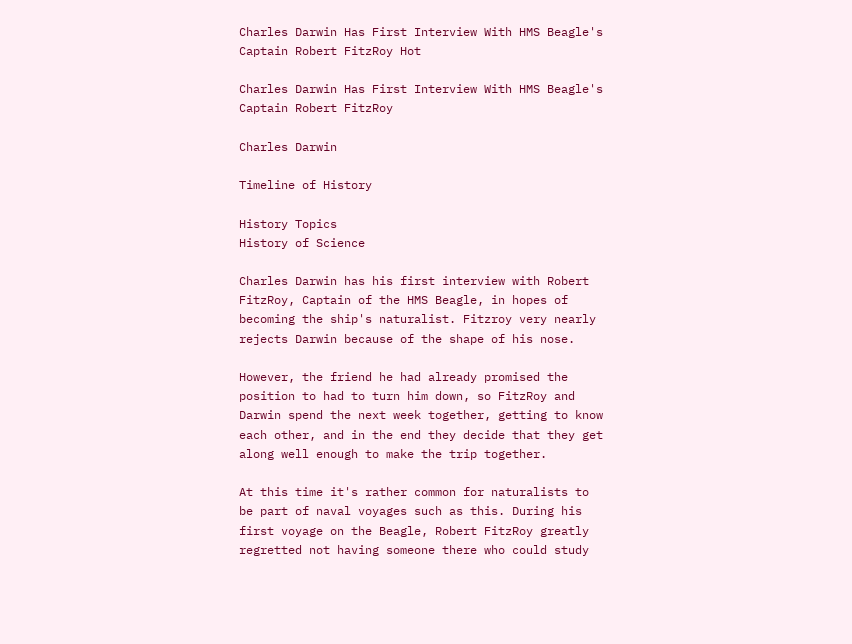Charles Darwin Has First Interview With HMS Beagle's Captain Robert FitzRoy Hot

Charles Darwin Has First Interview With HMS Beagle's Captain Robert FitzRoy

Charles Darwin

Timeline of History

History Topics
History of Science

Charles Darwin has his first interview with Robert FitzRoy, Captain of the HMS Beagle, in hopes of becoming the ship's naturalist. Fitzroy very nearly rejects Darwin because of the shape of his nose.

However, the friend he had already promised the position to had to turn him down, so FitzRoy and Darwin spend the next week together, getting to know each other, and in the end they decide that they get along well enough to make the trip together.

At this time it's rather common for naturalists to be part of naval voyages such as this. During his first voyage on the Beagle, Robert FitzRoy greatly regretted not having someone there who could study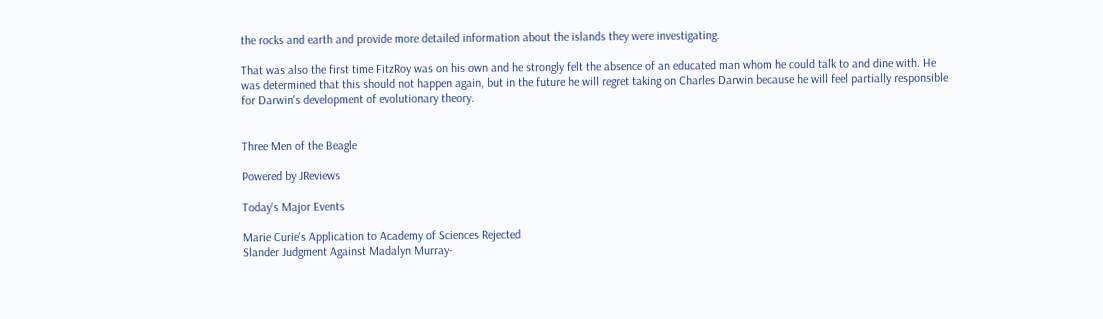the rocks and earth and provide more detailed information about the islands they were investigating.

That was also the first time FitzRoy was on his own and he strongly felt the absence of an educated man whom he could talk to and dine with. He was determined that this should not happen again, but in the future he will regret taking on Charles Darwin because he will feel partially responsible for Darwin's development of evolutionary theory.


Three Men of the Beagle

Powered by JReviews

Today's Major Events

Marie Curie's Application to Academy of Sciences Rejected
Slander Judgment Against Madalyn Murray-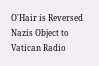O'Hair is Reversed
Nazis Object to Vatican Radio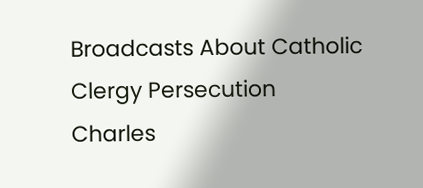Broadcasts About Catholic Clergy Persecution
Charles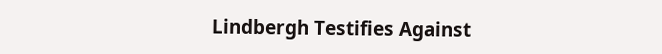Lindbergh Testifies Against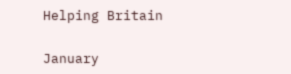Helping Britain

January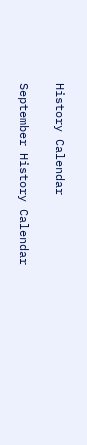History Calendar

September History Calendar